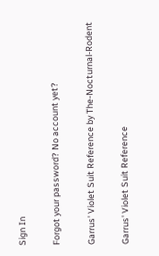Sign In

Forgot your password? No account yet?

Garrus' Violet Suit Reference by The-Nocturnal-Rodent

Garrus' Violet Suit Reference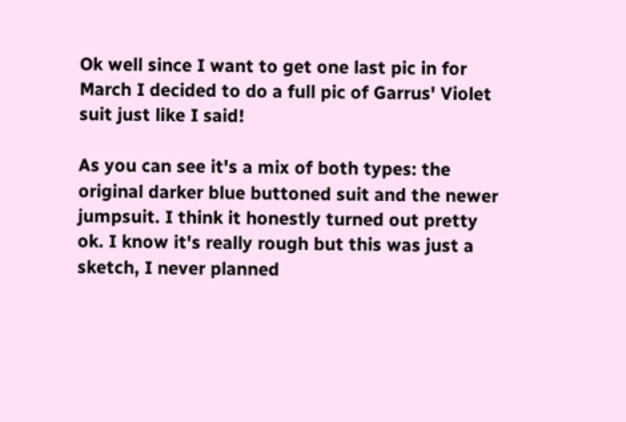Ok well since I want to get one last pic in for March I decided to do a full pic of Garrus' Violet suit just like I said!

As you can see it's a mix of both types: the original darker blue buttoned suit and the newer jumpsuit. I think it honestly turned out pretty ok. I know it's really rough but this was just a sketch, I never planned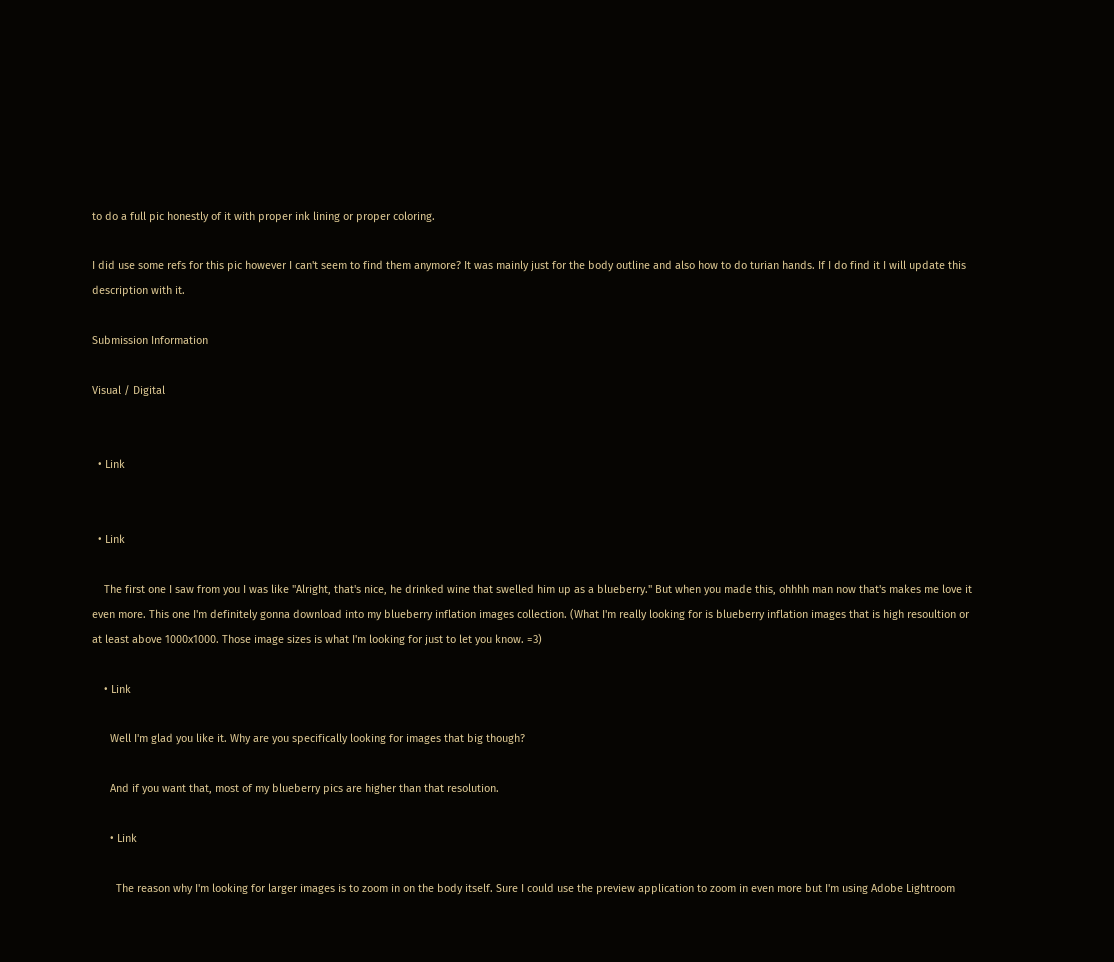to do a full pic honestly of it with proper ink lining or proper coloring.

I did use some refs for this pic however I can't seem to find them anymore? It was mainly just for the body outline and also how to do turian hands. If I do find it I will update this description with it.

Submission Information

Visual / Digital


  • Link


  • Link

    The first one I saw from you I was like "Alright, that's nice, he drinked wine that swelled him up as a blueberry." But when you made this, ohhhh man now that's makes me love it even more. This one I'm definitely gonna download into my blueberry inflation images collection. (What I'm really looking for is blueberry inflation images that is high resoultion or at least above 1000x1000. Those image sizes is what I'm looking for just to let you know. =3)

    • Link

      Well I'm glad you like it. Why are you specifically looking for images that big though?

      And if you want that, most of my blueberry pics are higher than that resolution.

      • Link

        The reason why I'm looking for larger images is to zoom in on the body itself. Sure I could use the preview application to zoom in even more but I'm using Adobe Lightroom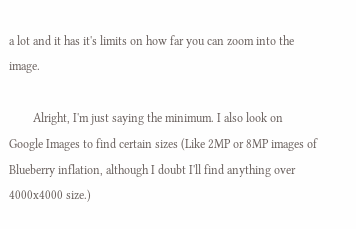a lot and it has it's limits on how far you can zoom into the image.

        Alright, I'm just saying the minimum. I also look on Google Images to find certain sizes (Like 2MP or 8MP images of Blueberry inflation, although I doubt I'll find anything over 4000x4000 size.)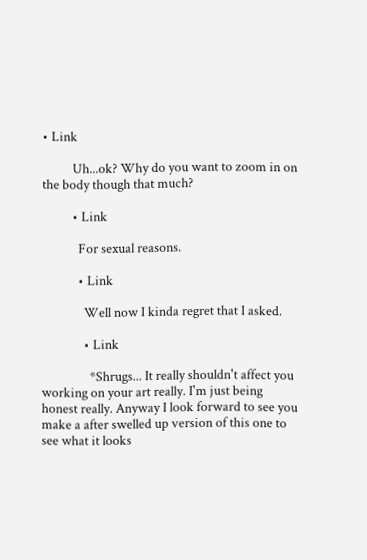• Link

          Uh...ok? Why do you want to zoom in on the body though that much?

          • Link

            For sexual reasons.

            • Link

              Well now I kinda regret that I asked.

              • Link

                *Shrugs... It really shouldn't affect you working on your art really. I'm just being honest really. Anyway I look forward to see you make a after swelled up version of this one to see what it looks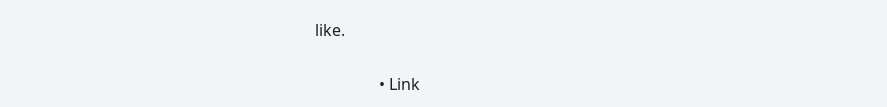like.

                • Link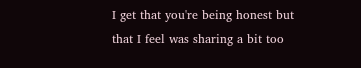I get that you're being honest but that I feel was sharing a bit too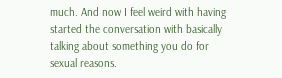much. And now I feel weird with having started the conversation with basically talking about something you do for sexual reasons.